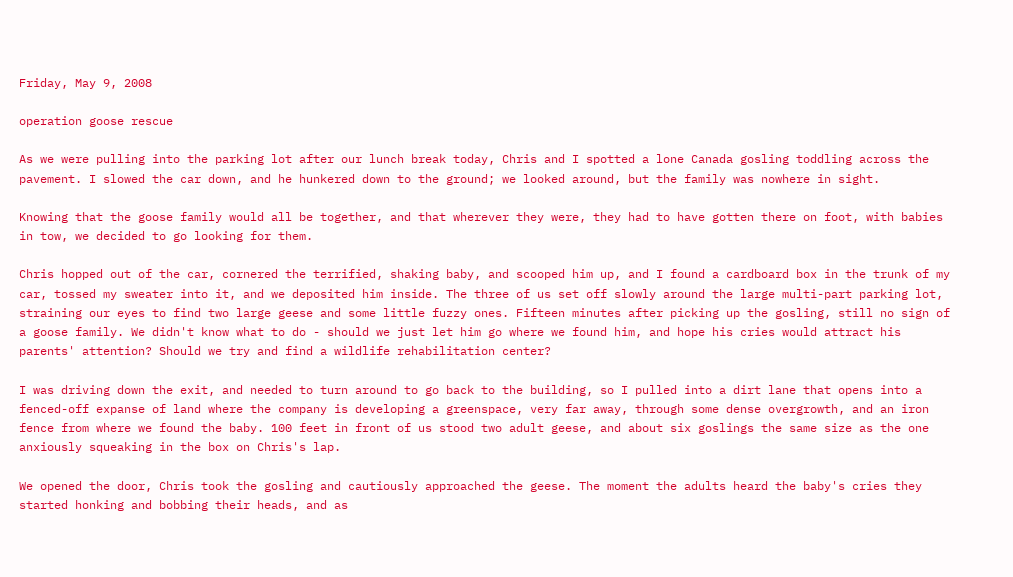Friday, May 9, 2008

operation goose rescue

As we were pulling into the parking lot after our lunch break today, Chris and I spotted a lone Canada gosling toddling across the pavement. I slowed the car down, and he hunkered down to the ground; we looked around, but the family was nowhere in sight.

Knowing that the goose family would all be together, and that wherever they were, they had to have gotten there on foot, with babies in tow, we decided to go looking for them.

Chris hopped out of the car, cornered the terrified, shaking baby, and scooped him up, and I found a cardboard box in the trunk of my car, tossed my sweater into it, and we deposited him inside. The three of us set off slowly around the large multi-part parking lot, straining our eyes to find two large geese and some little fuzzy ones. Fifteen minutes after picking up the gosling, still no sign of a goose family. We didn't know what to do - should we just let him go where we found him, and hope his cries would attract his parents' attention? Should we try and find a wildlife rehabilitation center?

I was driving down the exit, and needed to turn around to go back to the building, so I pulled into a dirt lane that opens into a fenced-off expanse of land where the company is developing a greenspace, very far away, through some dense overgrowth, and an iron fence from where we found the baby. 100 feet in front of us stood two adult geese, and about six goslings the same size as the one anxiously squeaking in the box on Chris's lap.

We opened the door, Chris took the gosling and cautiously approached the geese. The moment the adults heard the baby's cries they started honking and bobbing their heads, and as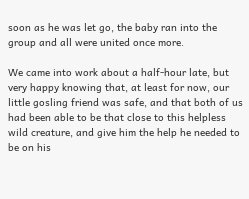soon as he was let go, the baby ran into the group and all were united once more.

We came into work about a half-hour late, but very happy knowing that, at least for now, our little gosling friend was safe, and that both of us had been able to be that close to this helpless wild creature, and give him the help he needed to be on his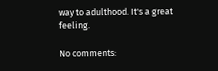way to adulthood. It's a great feeling.

No comments: